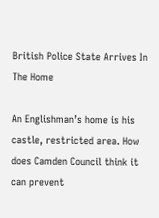British Police State Arrives In The Home

An Englishman’s home is his castle, restricted area. How does Camden Council think it can prevent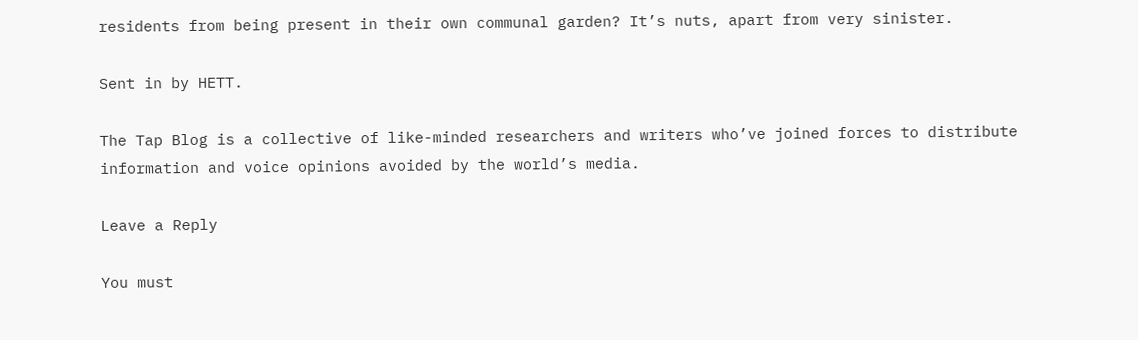residents from being present in their own communal garden? It’s nuts, apart from very sinister.

Sent in by HETT.

The Tap Blog is a collective of like-minded researchers and writers who’ve joined forces to distribute information and voice opinions avoided by the world’s media.

Leave a Reply

You must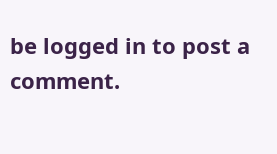be logged in to post a comment.